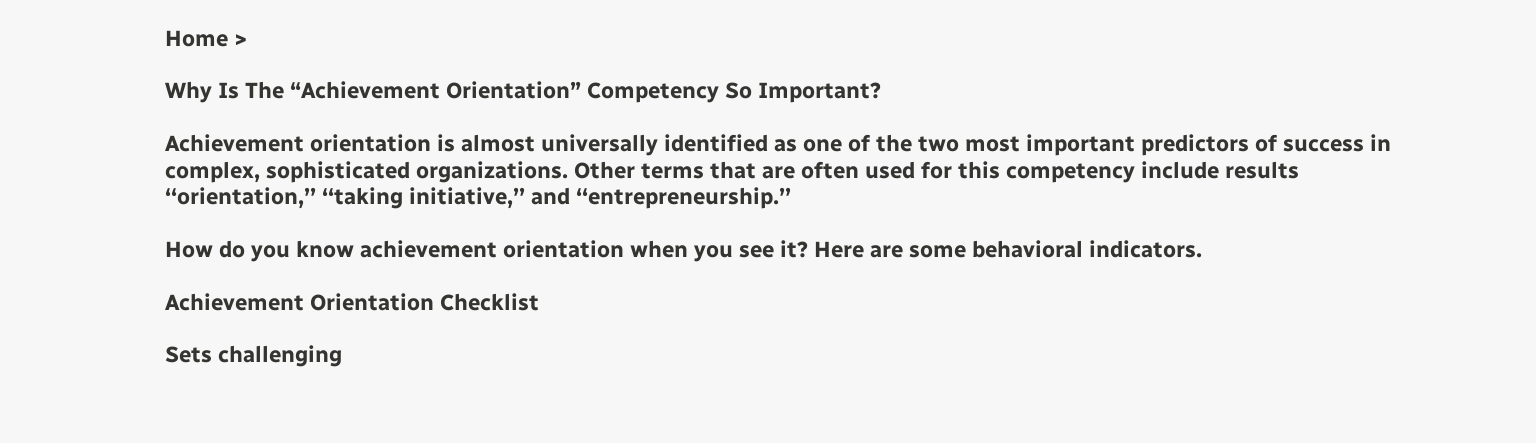Home >

Why Is The “Achievement Orientation” Competency So Important?

Achievement orientation is almost universally identified as one of the two most important predictors of success in complex, sophisticated organizations. Other terms that are often used for this competency include results ‘‘orientation,’’ ‘‘taking initiative,’’ and ‘‘entrepreneurship.’’

How do you know achievement orientation when you see it? Here are some behavioral indicators.

Achievement Orientation Checklist

Sets challenging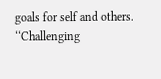goals for self and others. ‘‘Challenging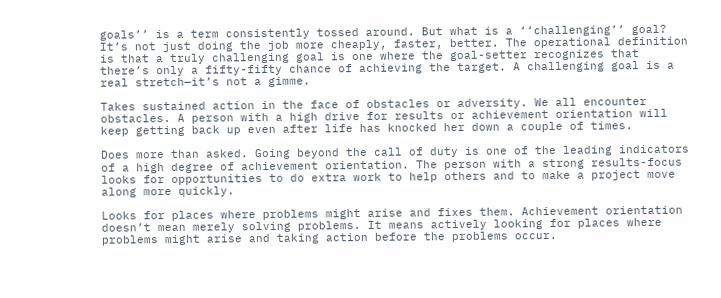goals’’ is a term consistently tossed around. But what is a ‘‘challenging’’ goal? It’s not just doing the job more cheaply, faster, better. The operational definition is that a truly challenging goal is one where the goal-setter recognizes that there’s only a fifty-fifty chance of achieving the target. A challenging goal is a real stretch—it’s not a gimme.

Takes sustained action in the face of obstacles or adversity. We all encounter obstacles. A person with a high drive for results or achievement orientation will keep getting back up even after life has knocked her down a couple of times.

Does more than asked. Going beyond the call of duty is one of the leading indicators of a high degree of achievement orientation. The person with a strong results-focus looks for opportunities to do extra work to help others and to make a project move along more quickly.

Looks for places where problems might arise and fixes them. Achievement orientation doesn’t mean merely solving problems. It means actively looking for places where problems might arise and taking action before the problems occur.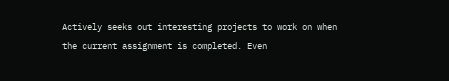Actively seeks out interesting projects to work on when the current assignment is completed. Even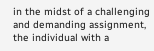in the midst of a challenging and demanding assignment, the individual with a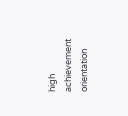high achievement orientation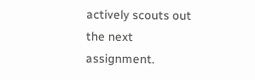actively scouts out the next assignment.